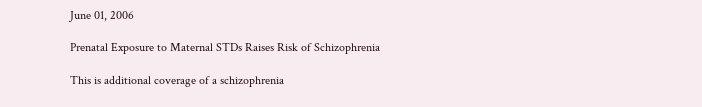June 01, 2006

Prenatal Exposure to Maternal STDs Raises Risk of Schizophrenia

This is additional coverage of a schizophrenia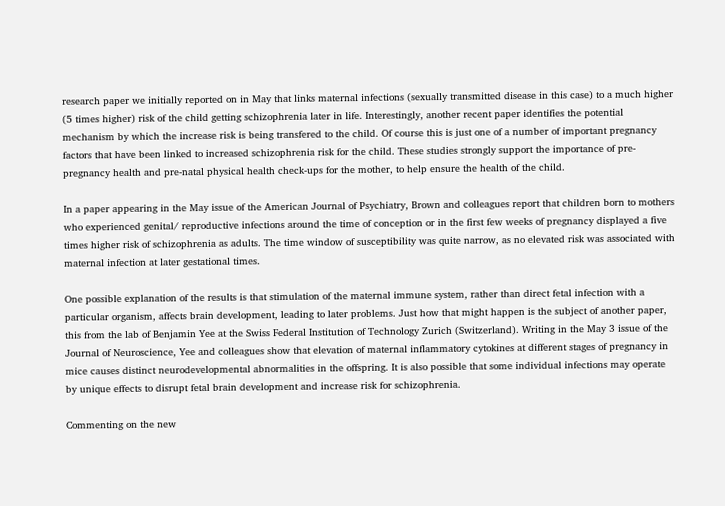research paper we initially reported on in May that links maternal infections (sexually transmitted disease in this case) to a much higher (5 times higher) risk of the child getting schizophrenia later in life. Interestingly, another recent paper identifies the potential mechanism by which the increase risk is being transfered to the child. Of course this is just one of a number of important pregnancy factors that have been linked to increased schizophrenia risk for the child. These studies strongly support the importance of pre-pregnancy health and pre-natal physical health check-ups for the mother, to help ensure the health of the child.

In a paper appearing in the May issue of the American Journal of Psychiatry, Brown and colleagues report that children born to mothers who experienced genital/ reproductive infections around the time of conception or in the first few weeks of pregnancy displayed a five times higher risk of schizophrenia as adults. The time window of susceptibility was quite narrow, as no elevated risk was associated with maternal infection at later gestational times.

One possible explanation of the results is that stimulation of the maternal immune system, rather than direct fetal infection with a particular organism, affects brain development, leading to later problems. Just how that might happen is the subject of another paper, this from the lab of Benjamin Yee at the Swiss Federal Institution of Technology Zurich (Switzerland). Writing in the May 3 issue of the Journal of Neuroscience, Yee and colleagues show that elevation of maternal inflammatory cytokines at different stages of pregnancy in mice causes distinct neurodevelopmental abnormalities in the offspring. It is also possible that some individual infections may operate by unique effects to disrupt fetal brain development and increase risk for schizophrenia.

Commenting on the new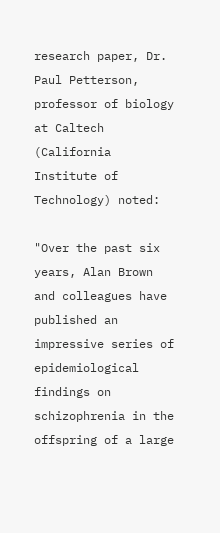research paper, Dr. Paul Petterson, professor of biology at Caltech (California Institute of Technology) noted:

"Over the past six years, Alan Brown and colleagues have published an impressive series of epidemiological findings on schizophrenia in the offspring of a large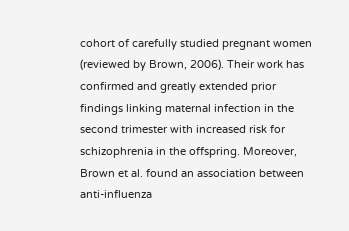cohort of carefully studied pregnant women (reviewed by Brown, 2006). Their work has confirmed and greatly extended prior findings linking maternal infection in the second trimester with increased risk for schizophrenia in the offspring. Moreover, Brown et al. found an association between anti-influenza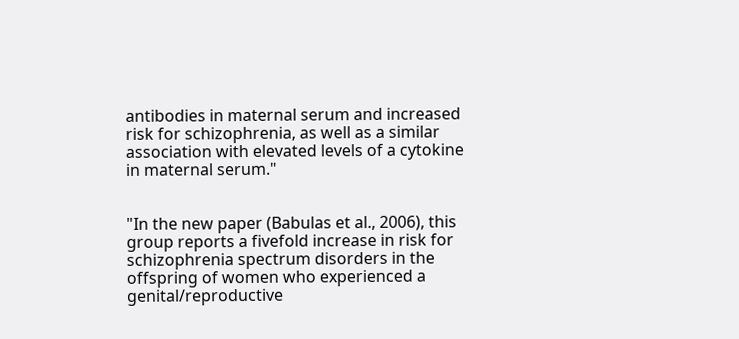antibodies in maternal serum and increased risk for schizophrenia, as well as a similar association with elevated levels of a cytokine in maternal serum."


"In the new paper (Babulas et al., 2006), this group reports a fivefold increase in risk for schizophrenia spectrum disorders in the offspring of women who experienced a genital/reproductive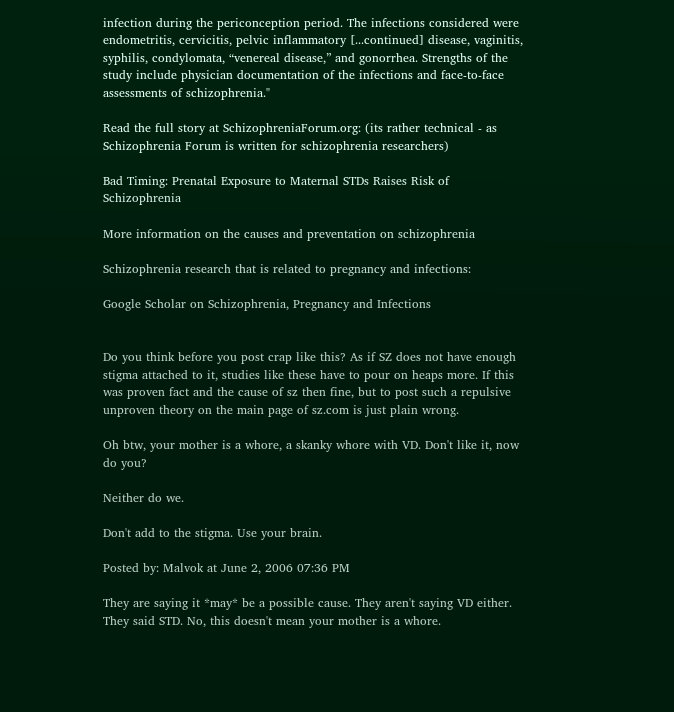infection during the periconception period. The infections considered were endometritis, cervicitis, pelvic inflammatory [...continued] disease, vaginitis, syphilis, condylomata, “venereal disease,” and gonorrhea. Strengths of the study include physician documentation of the infections and face-to-face assessments of schizophrenia."

Read the full story at SchizophreniaForum.org: (its rather technical - as Schizophrenia Forum is written for schizophrenia researchers)

Bad Timing: Prenatal Exposure to Maternal STDs Raises Risk of Schizophrenia

More information on the causes and preventation on schizophrenia

Schizophrenia research that is related to pregnancy and infections:

Google Scholar on Schizophrenia, Pregnancy and Infections


Do you think before you post crap like this? As if SZ does not have enough stigma attached to it, studies like these have to pour on heaps more. If this was proven fact and the cause of sz then fine, but to post such a repulsive unproven theory on the main page of sz.com is just plain wrong.

Oh btw, your mother is a whore, a skanky whore with VD. Don't like it, now do you?

Neither do we.

Don't add to the stigma. Use your brain.

Posted by: Malvok at June 2, 2006 07:36 PM

They are saying it *may* be a possible cause. They aren't saying VD either. They said STD. No, this doesn't mean your mother is a whore.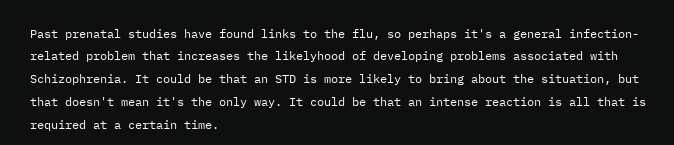Past prenatal studies have found links to the flu, so perhaps it's a general infection-related problem that increases the likelyhood of developing problems associated with Schizophrenia. It could be that an STD is more likely to bring about the situation, but that doesn't mean it's the only way. It could be that an intense reaction is all that is required at a certain time.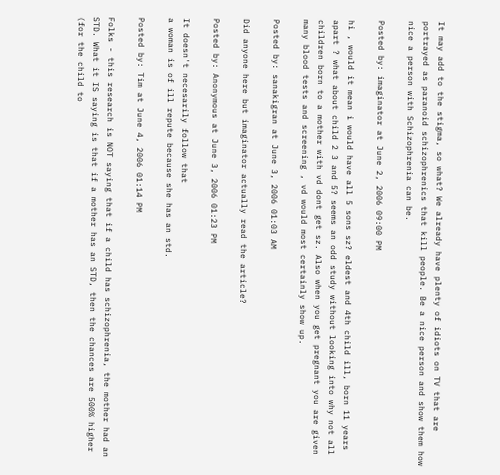It may add to the stigma, so what? We already have plenty of idiots on TV that are portrayed as paranoid schizophrenics that kill people. Be a nice person and show them how nice a person with Schizophrenia can be.

Posted by: imaginator at June 2, 2006 09:00 PM

hi , would it mean i would have all 5 sons sz? eldest and 4th child ill, born 11 years apart ? what about child 2 3 and 5? seems an odd study without looking into why not all children born to a mother with vd dont get sz. Also when you get pregnant you are given many blood tests and screening , vd would most certainly show up.

Posted by: sanakigran at June 3, 2006 01:03 AM

Did anyone here but imaginator actually read the article?

Posted by: Anonymous at June 3, 2006 01:23 PM

It doesn't necesarily follow that
a woman is of ill repute because she has an std.

Posted by: Tim at June 4, 2006 01:14 PM

Folks - this research is NOT saying that if a child has schizophrenia, the mother had an STD. What it IS saying is that if a mother has an STD, then the chances are 500% higher (for the child to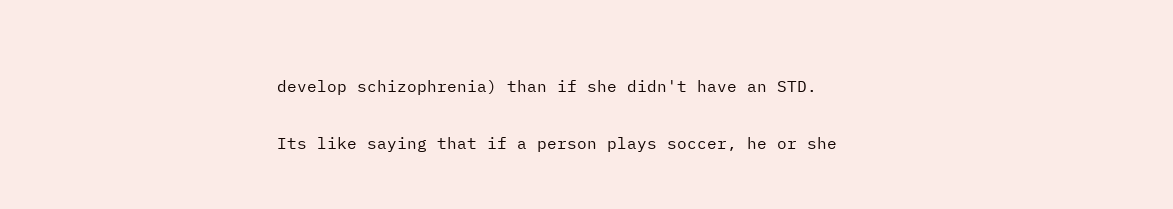develop schizophrenia) than if she didn't have an STD.

Its like saying that if a person plays soccer, he or she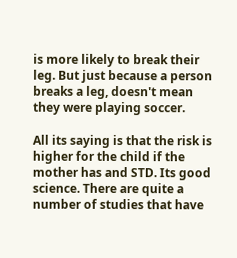is more likely to break their leg. But just because a person breaks a leg, doesn't mean they were playing soccer.

All its saying is that the risk is higher for the child if the mother has and STD. Its good science. There are quite a number of studies that have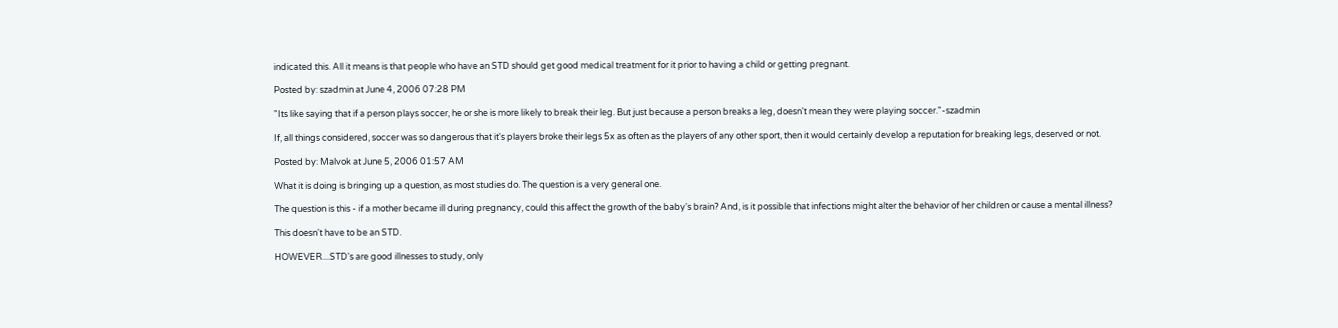indicated this. All it means is that people who have an STD should get good medical treatment for it prior to having a child or getting pregnant.

Posted by: szadmin at June 4, 2006 07:28 PM

"Its like saying that if a person plays soccer, he or she is more likely to break their leg. But just because a person breaks a leg, doesn't mean they were playing soccer."-szadmin

If, all things considered, soccer was so dangerous that it's players broke their legs 5x as often as the players of any other sport, then it would certainly develop a reputation for breaking legs, deserved or not.

Posted by: Malvok at June 5, 2006 01:57 AM

What it is doing is bringing up a question, as most studies do. The question is a very general one.

The question is this - if a mother became ill during pregnancy, could this affect the growth of the baby's brain? And, is it possible that infections might alter the behavior of her children or cause a mental illness?

This doesn't have to be an STD.

HOWEVER....STD's are good illnesses to study, only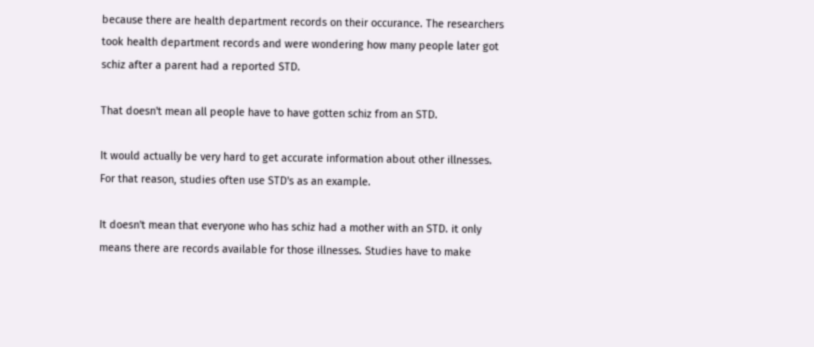because there are health department records on their occurance. The researchers took health department records and were wondering how many people later got schiz after a parent had a reported STD.

That doesn't mean all people have to have gotten schiz from an STD.

It would actually be very hard to get accurate information about other illnesses. For that reason, studies often use STD's as an example.

It doesn't mean that everyone who has schiz had a mother with an STD. it only means there are records available for those illnesses. Studies have to make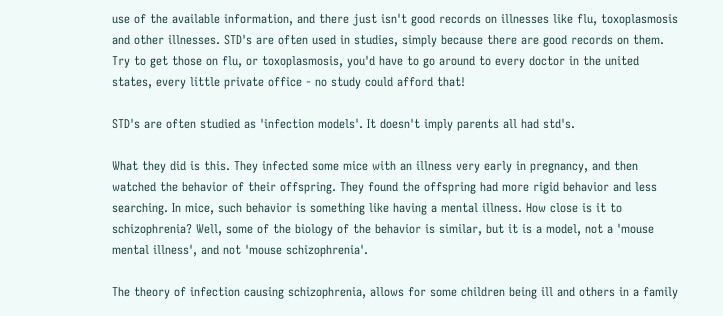use of the available information, and there just isn't good records on illnesses like flu, toxoplasmosis and other illnesses. STD's are often used in studies, simply because there are good records on them. Try to get those on flu, or toxoplasmosis, you'd have to go around to every doctor in the united states, every little private office - no study could afford that!

STD's are often studied as 'infection models'. It doesn't imply parents all had std's.

What they did is this. They infected some mice with an illness very early in pregnancy, and then watched the behavior of their offspring. They found the offspring had more rigid behavior and less searching. In mice, such behavior is something like having a mental illness. How close is it to schizophrenia? Well, some of the biology of the behavior is similar, but it is a model, not a 'mouse mental illness', and not 'mouse schizophrenia'.

The theory of infection causing schizophrenia, allows for some children being ill and others in a family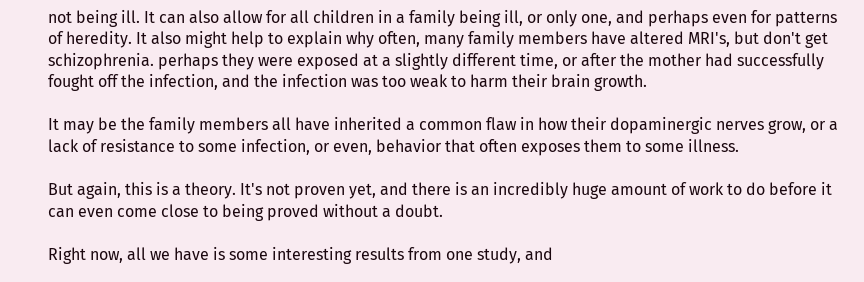not being ill. It can also allow for all children in a family being ill, or only one, and perhaps even for patterns of heredity. It also might help to explain why often, many family members have altered MRI's, but don't get schizophrenia. perhaps they were exposed at a slightly different time, or after the mother had successfully fought off the infection, and the infection was too weak to harm their brain growth.

It may be the family members all have inherited a common flaw in how their dopaminergic nerves grow, or a lack of resistance to some infection, or even, behavior that often exposes them to some illness.

But again, this is a theory. It's not proven yet, and there is an incredibly huge amount of work to do before it can even come close to being proved without a doubt.

Right now, all we have is some interesting results from one study, and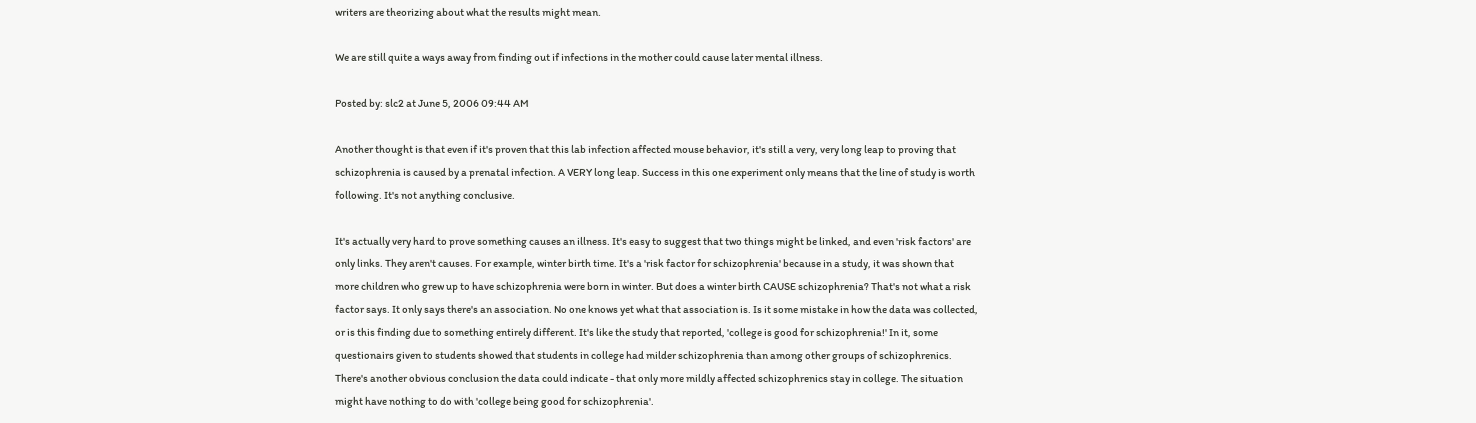writers are theorizing about what the results might mean.

We are still quite a ways away from finding out if infections in the mother could cause later mental illness.

Posted by: slc2 at June 5, 2006 09:44 AM

Another thought is that even if it's proven that this lab infection affected mouse behavior, it's still a very, very long leap to proving that schizophrenia is caused by a prenatal infection. A VERY long leap. Success in this one experiment only means that the line of study is worth following. It's not anything conclusive.

It's actually very hard to prove something causes an illness. It's easy to suggest that two things might be linked, and even 'risk factors' are only links. They aren't causes. For example, winter birth time. It's a 'risk factor for schizophrenia' because in a study, it was shown that more children who grew up to have schizophrenia were born in winter. But does a winter birth CAUSE schizophrenia? That's not what a risk factor says. It only says there's an association. No one knows yet what that association is. Is it some mistake in how the data was collected, or is this finding due to something entirely different. It's like the study that reported, 'college is good for schizophrenia!' In it, some questionairs given to students showed that students in college had milder schizophrenia than among other groups of schizophrenics. There's another obvious conclusion the data could indicate - that only more mildly affected schizophrenics stay in college. The situation might have nothing to do with 'college being good for schizophrenia'.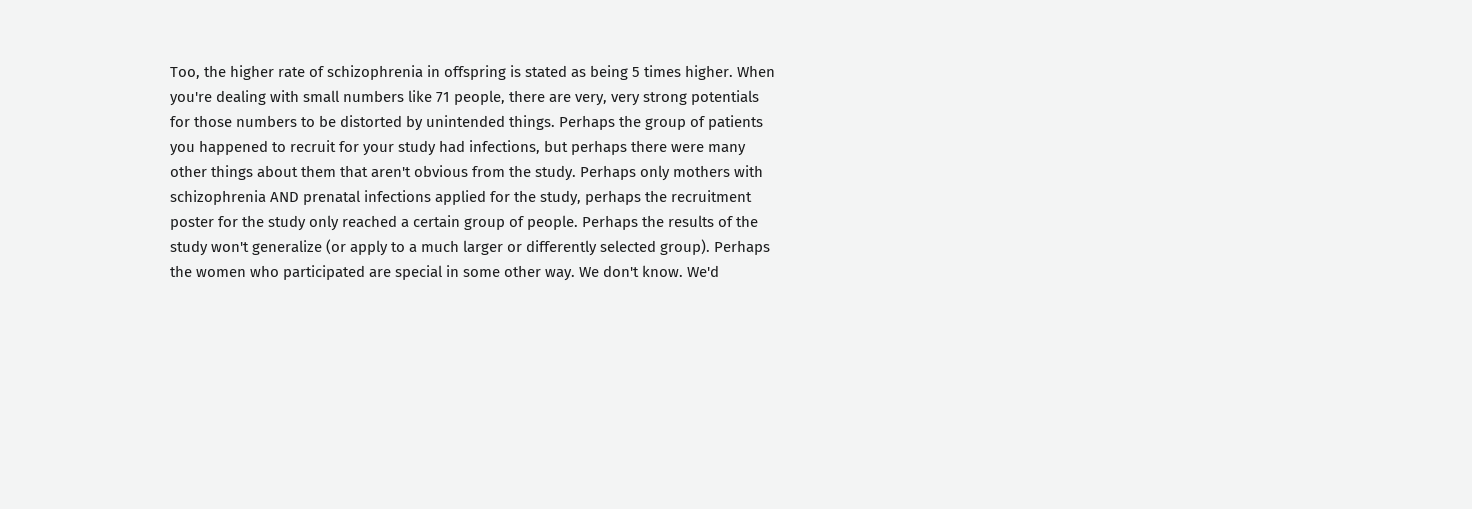Too, the higher rate of schizophrenia in offspring is stated as being 5 times higher. When you're dealing with small numbers like 71 people, there are very, very strong potentials for those numbers to be distorted by unintended things. Perhaps the group of patients you happened to recruit for your study had infections, but perhaps there were many other things about them that aren't obvious from the study. Perhaps only mothers with schizophrenia AND prenatal infections applied for the study, perhaps the recruitment poster for the study only reached a certain group of people. Perhaps the results of the study won't generalize (or apply to a much larger or differently selected group). Perhaps the women who participated are special in some other way. We don't know. We'd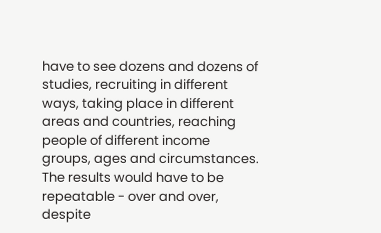have to see dozens and dozens of studies, recruiting in different ways, taking place in different areas and countries, reaching people of different income groups, ages and circumstances. The results would have to be repeatable - over and over, despite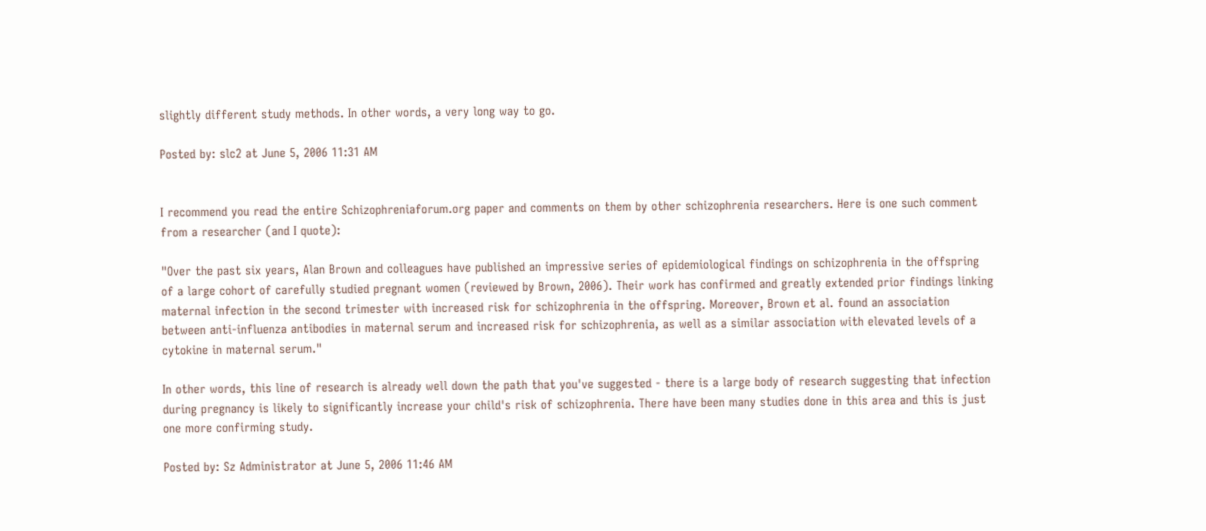slightly different study methods. In other words, a very long way to go.

Posted by: slc2 at June 5, 2006 11:31 AM


I recommend you read the entire Schizophreniaforum.org paper and comments on them by other schizophrenia researchers. Here is one such comment from a researcher (and I quote):

"Over the past six years, Alan Brown and colleagues have published an impressive series of epidemiological findings on schizophrenia in the offspring of a large cohort of carefully studied pregnant women (reviewed by Brown, 2006). Their work has confirmed and greatly extended prior findings linking maternal infection in the second trimester with increased risk for schizophrenia in the offspring. Moreover, Brown et al. found an association between anti-influenza antibodies in maternal serum and increased risk for schizophrenia, as well as a similar association with elevated levels of a cytokine in maternal serum."

In other words, this line of research is already well down the path that you've suggested - there is a large body of research suggesting that infection during pregnancy is likely to significantly increase your child's risk of schizophrenia. There have been many studies done in this area and this is just one more confirming study.

Posted by: Sz Administrator at June 5, 2006 11:46 AM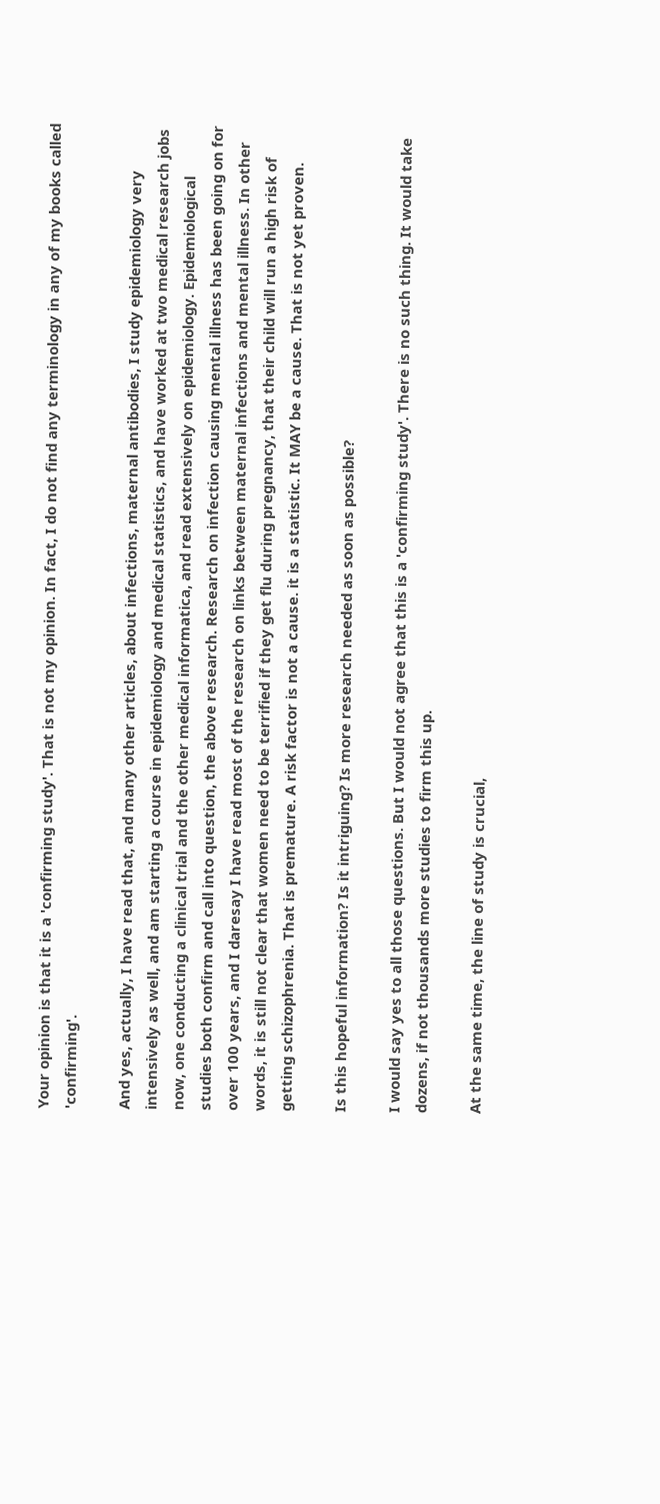Your opinion is that it is a 'confirming study'. That is not my opinion. In fact, I do not find any terminology in any of my books called 'confirming'.

And yes, actually, I have read that, and many other articles, about infections, maternal antibodies, I study epidemiology very intensively as well, and am starting a course in epidemiology and medical statistics, and have worked at two medical research jobs now, one conducting a clinical trial and the other medical informatica, and read extensively on epidemiology. Epidemiological studies both confirm and call into question, the above research. Research on infection causing mental illness has been going on for over 100 years, and I daresay I have read most of the research on links between maternal infections and mental illness. In other words, it is still not clear that women need to be terrified if they get flu during pregnancy, that their child will run a high risk of getting schizophrenia. That is premature. A risk factor is not a cause. it is a statistic. It MAY be a cause. That is not yet proven.

Is this hopeful information? Is it intriguing? Is more research needed as soon as possible?

I would say yes to all those questions. But I would not agree that this is a 'confirming study'. There is no such thing. It would take dozens, if not thousands more studies to firm this up.

At the same time, the line of study is crucial,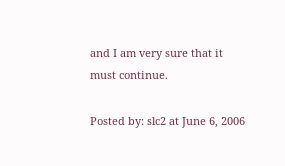and I am very sure that it must continue.

Posted by: slc2 at June 6, 2006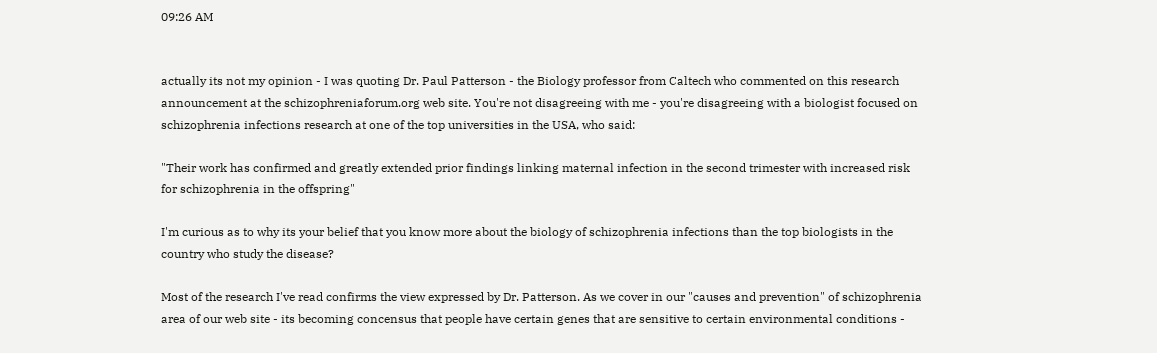09:26 AM


actually its not my opinion - I was quoting Dr. Paul Patterson - the Biology professor from Caltech who commented on this research announcement at the schizophreniaforum.org web site. You're not disagreeing with me - you're disagreeing with a biologist focused on schizophrenia infections research at one of the top universities in the USA, who said:

"Their work has confirmed and greatly extended prior findings linking maternal infection in the second trimester with increased risk for schizophrenia in the offspring"

I'm curious as to why its your belief that you know more about the biology of schizophrenia infections than the top biologists in the country who study the disease?

Most of the research I've read confirms the view expressed by Dr. Patterson. As we cover in our "causes and prevention" of schizophrenia area of our web site - its becoming concensus that people have certain genes that are sensitive to certain environmental conditions -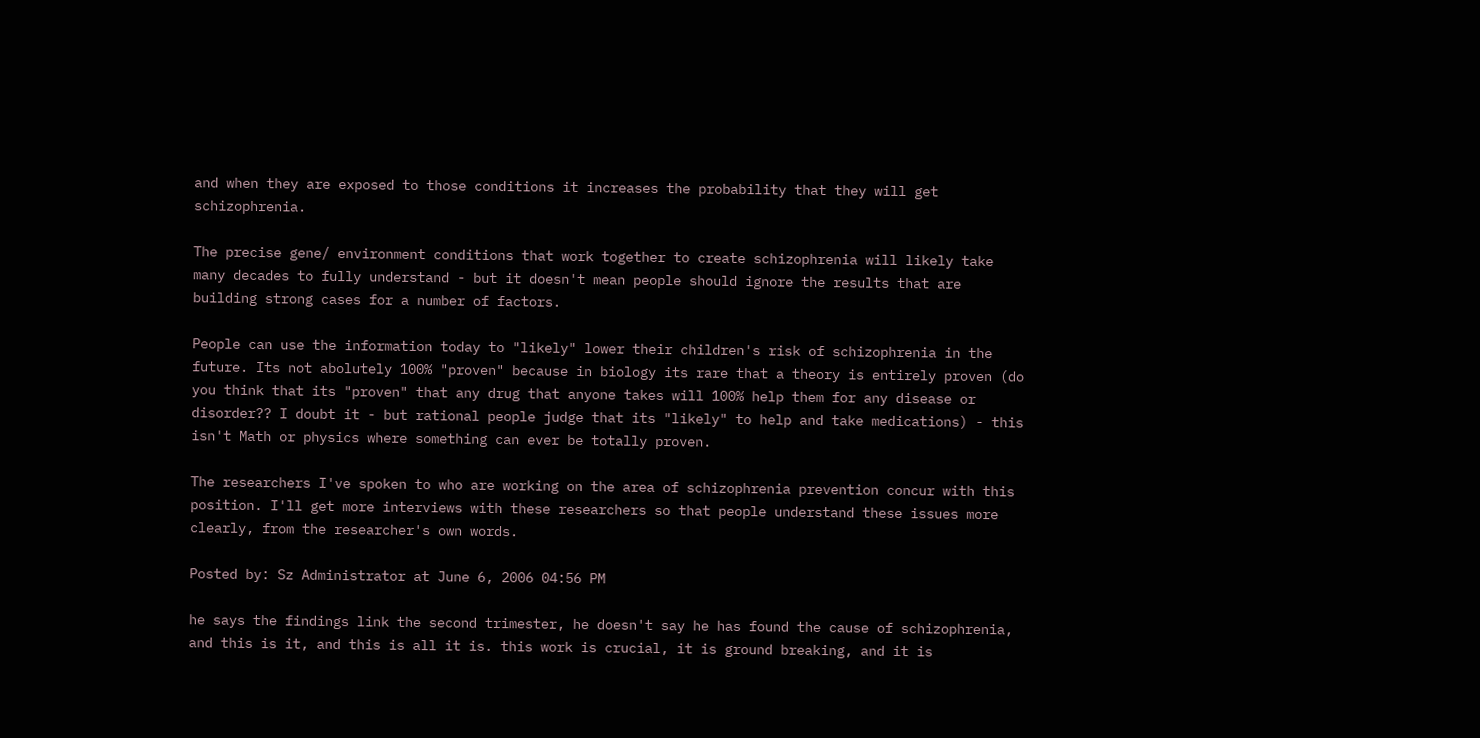and when they are exposed to those conditions it increases the probability that they will get schizophrenia.

The precise gene/ environment conditions that work together to create schizophrenia will likely take many decades to fully understand - but it doesn't mean people should ignore the results that are building strong cases for a number of factors.

People can use the information today to "likely" lower their children's risk of schizophrenia in the future. Its not abolutely 100% "proven" because in biology its rare that a theory is entirely proven (do you think that its "proven" that any drug that anyone takes will 100% help them for any disease or disorder?? I doubt it - but rational people judge that its "likely" to help and take medications) - this isn't Math or physics where something can ever be totally proven.

The researchers I've spoken to who are working on the area of schizophrenia prevention concur with this position. I'll get more interviews with these researchers so that people understand these issues more clearly, from the researcher's own words.

Posted by: Sz Administrator at June 6, 2006 04:56 PM

he says the findings link the second trimester, he doesn't say he has found the cause of schizophrenia, and this is it, and this is all it is. this work is crucial, it is ground breaking, and it is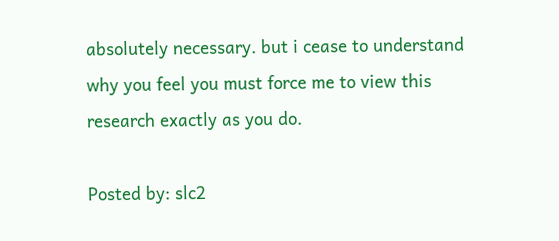absolutely necessary. but i cease to understand why you feel you must force me to view this research exactly as you do.

Posted by: slc2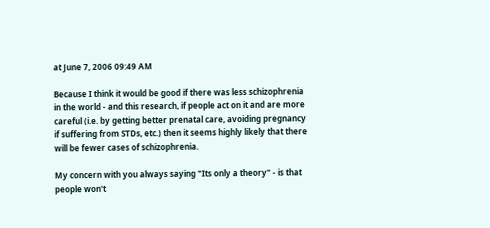at June 7, 2006 09:49 AM

Because I think it would be good if there was less schizophrenia in the world - and this research, if people act on it and are more careful (i.e. by getting better prenatal care, avoiding pregnancy if suffering from STDs, etc.) then it seems highly likely that there will be fewer cases of schizophrenia.

My concern with you always saying "Its only a theory" - is that people won't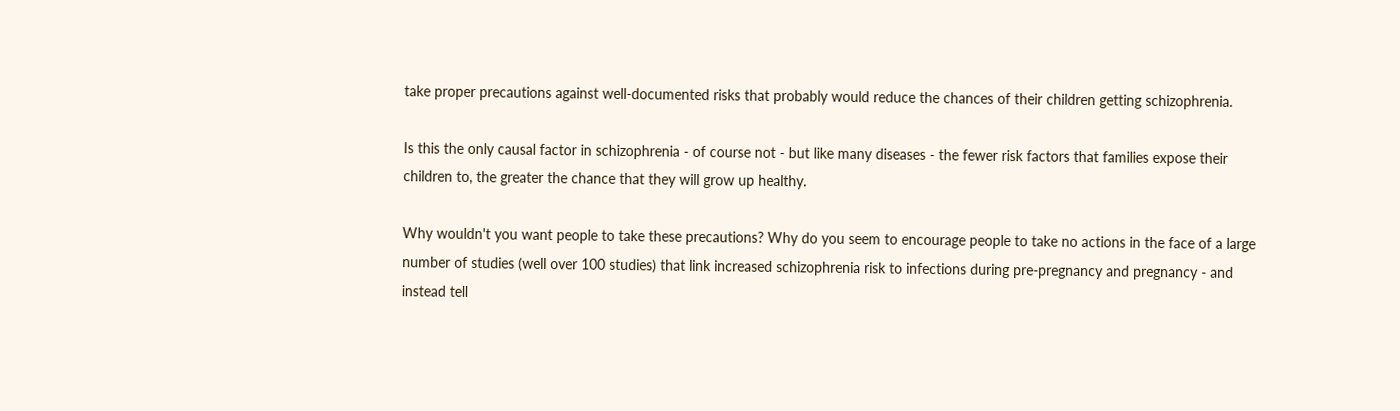take proper precautions against well-documented risks that probably would reduce the chances of their children getting schizophrenia.

Is this the only causal factor in schizophrenia - of course not - but like many diseases - the fewer risk factors that families expose their children to, the greater the chance that they will grow up healthy.

Why wouldn't you want people to take these precautions? Why do you seem to encourage people to take no actions in the face of a large number of studies (well over 100 studies) that link increased schizophrenia risk to infections during pre-pregnancy and pregnancy - and instead tell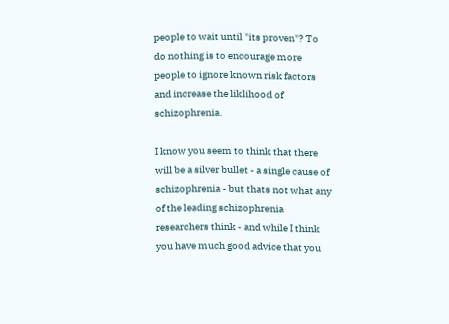people to wait until "its proven"? To do nothing is to encourage more people to ignore known risk factors and increase the liklihood of schizophrenia.

I know you seem to think that there will be a silver bullet - a single cause of schizophrenia - but thats not what any of the leading schizophrenia researchers think - and while I think you have much good advice that you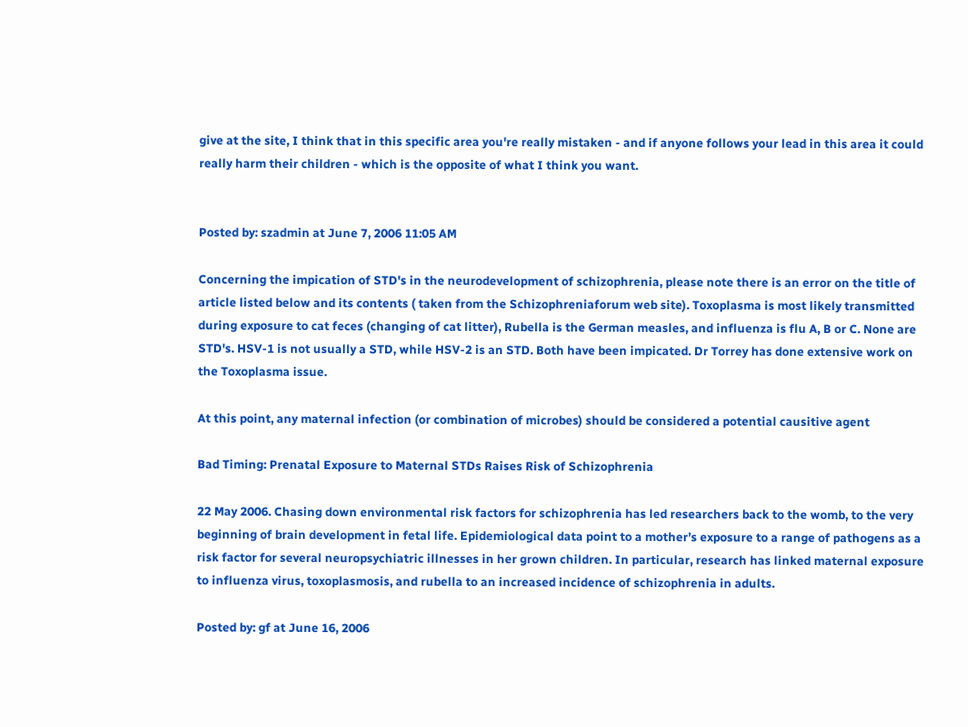give at the site, I think that in this specific area you're really mistaken - and if anyone follows your lead in this area it could really harm their children - which is the opposite of what I think you want.


Posted by: szadmin at June 7, 2006 11:05 AM

Concerning the impication of STD's in the neurodevelopment of schizophrenia, please note there is an error on the title of article listed below and its contents ( taken from the Schizophreniaforum web site). Toxoplasma is most likely transmitted during exposure to cat feces (changing of cat litter), Rubella is the German measles, and influenza is flu A, B or C. None are STD's. HSV-1 is not usually a STD, while HSV-2 is an STD. Both have been impicated. Dr Torrey has done extensive work on the Toxoplasma issue.

At this point, any maternal infection (or combination of microbes) should be considered a potential causitive agent

Bad Timing: Prenatal Exposure to Maternal STDs Raises Risk of Schizophrenia

22 May 2006. Chasing down environmental risk factors for schizophrenia has led researchers back to the womb, to the very beginning of brain development in fetal life. Epidemiological data point to a mother’s exposure to a range of pathogens as a risk factor for several neuropsychiatric illnesses in her grown children. In particular, research has linked maternal exposure to influenza virus, toxoplasmosis, and rubella to an increased incidence of schizophrenia in adults.

Posted by: gf at June 16, 2006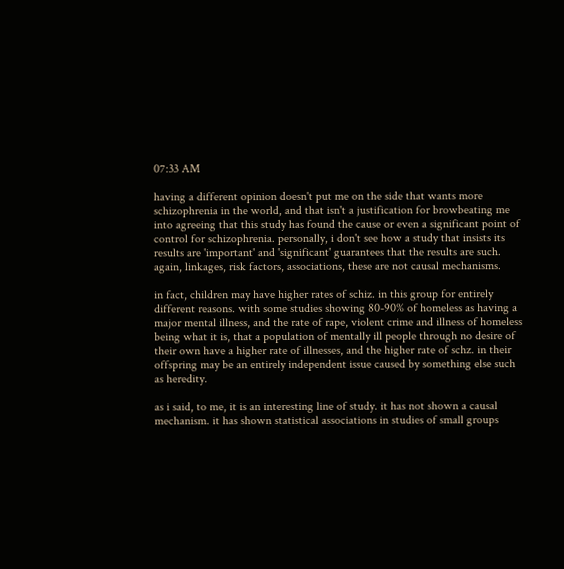07:33 AM

having a different opinion doesn't put me on the side that wants more schizophrenia in the world, and that isn't a justification for browbeating me into agreeing that this study has found the cause or even a significant point of control for schizophrenia. personally, i don't see how a study that insists its results are 'important' and 'significant' guarantees that the results are such. again, linkages, risk factors, associations, these are not causal mechanisms.

in fact, children may have higher rates of schiz. in this group for entirely different reasons. with some studies showing 80-90% of homeless as having a major mental illness, and the rate of rape, violent crime and illness of homeless being what it is, that a population of mentally ill people through no desire of their own have a higher rate of illnesses, and the higher rate of schz. in their offspring may be an entirely independent issue caused by something else such as heredity.

as i said, to me, it is an interesting line of study. it has not shown a causal mechanism. it has shown statistical associations in studies of small groups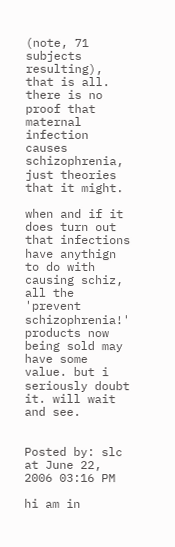(note, 71 subjects resulting), that is all. there is no proof that maternal infection causes schizophrenia, just theories that it might.

when and if it does turn out that infections have anythign to do with causing schiz, all the 'prevent schizophrenia!' products now being sold may have some value. but i seriously doubt it. will wait and see.


Posted by: slc at June 22, 2006 03:16 PM

hi am in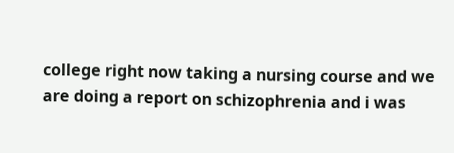college right now taking a nursing course and we are doing a report on schizophrenia and i was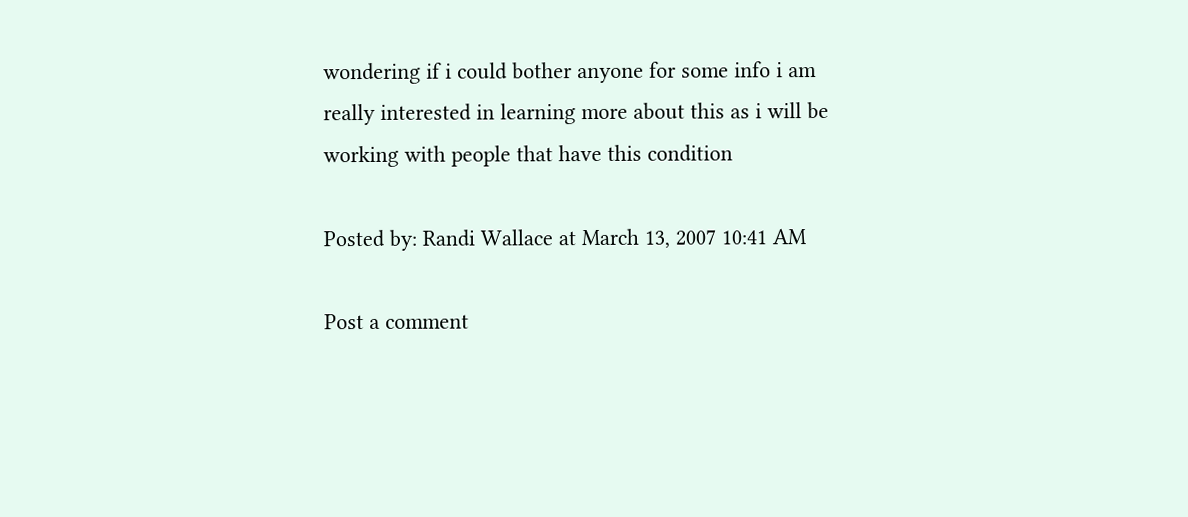wondering if i could bother anyone for some info i am really interested in learning more about this as i will be working with people that have this condition

Posted by: Randi Wallace at March 13, 2007 10:41 AM

Post a comment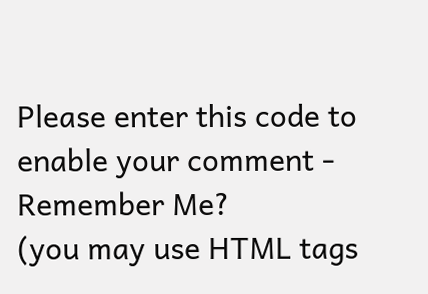Please enter this code to enable your comment -
Remember Me?
(you may use HTML tags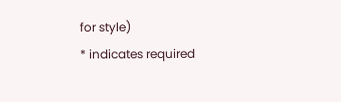for style)
* indicates required